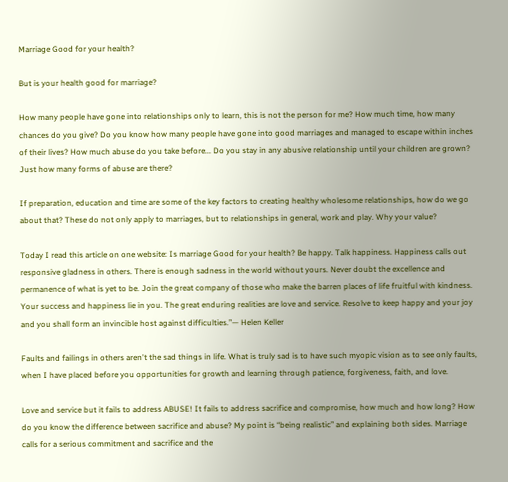Marriage Good for your health?

But is your health good for marriage?

How many people have gone into relationships only to learn, this is not the person for me? How much time, how many chances do you give? Do you know how many people have gone into good marriages and managed to escape within inches of their lives? How much abuse do you take before... Do you stay in any abusive relationship until your children are grown? Just how many forms of abuse are there?

If preparation, education and time are some of the key factors to creating healthy wholesome relationships, how do we go about that? These do not only apply to marriages, but to relationships in general, work and play. Why your value?

Today I read this article on one website: Is marriage Good for your health? Be happy. Talk happiness. Happiness calls out responsive gladness in others. There is enough sadness in the world without yours. Never doubt the excellence and permanence of what is yet to be. Join the great company of those who make the barren places of life fruitful with kindness. Your success and happiness lie in you. The great enduring realities are love and service. Resolve to keep happy and your joy and you shall form an invincible host against difficulties.”— Helen Keller

Faults and failings in others aren't the sad things in life. What is truly sad is to have such myopic vision as to see only faults, when I have placed before you opportunities for growth and learning through patience, forgiveness, faith, and love.

Love and service but it fails to address ABUSE! It fails to address sacrifice and compromise, how much and how long? How do you know the difference between sacrifice and abuse? My point is “being realistic” and explaining both sides. Marriage calls for a serious commitment and sacrifice and the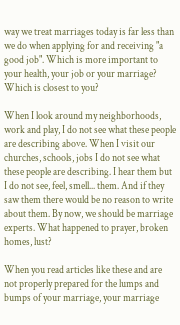way we treat marriages today is far less than we do when applying for and receiving "a good job". Which is more important to your health, your job or your marriage? Which is closest to you?

When I look around my neighborhoods, work and play, I do not see what these people are describing above. When I visit our churches, schools, jobs I do not see what these people are describing. I hear them but I do not see, feel, smell... them. And if they saw them there would be no reason to write about them. By now, we should be marriage experts. What happened to prayer, broken homes, lust?

When you read articles like these and are not properly prepared for the lumps and bumps of your marriage, your marriage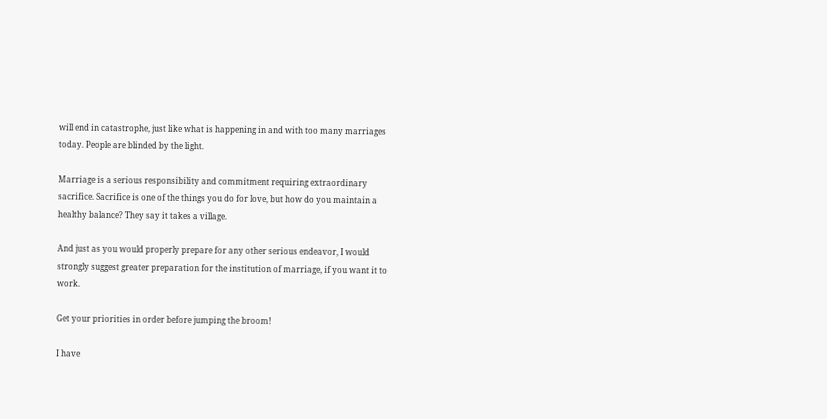will end in catastrophe, just like what is happening in and with too many marriages today. People are blinded by the light.

Marriage is a serious responsibility and commitment requiring extraordinary sacrifice. Sacrifice is one of the things you do for love, but how do you maintain a healthy balance? They say it takes a village.

And just as you would properly prepare for any other serious endeavor, I would strongly suggest greater preparation for the institution of marriage, if you want it to work.

Get your priorities in order before jumping the broom!

I have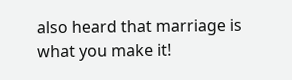also heard that marriage is what you make it!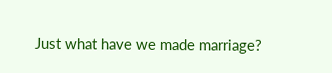Just what have we made marriage?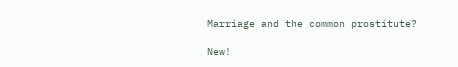Marriage and the common prostitute?

New!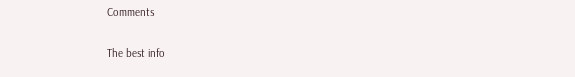Comments

The best info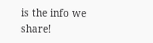is the info we share!